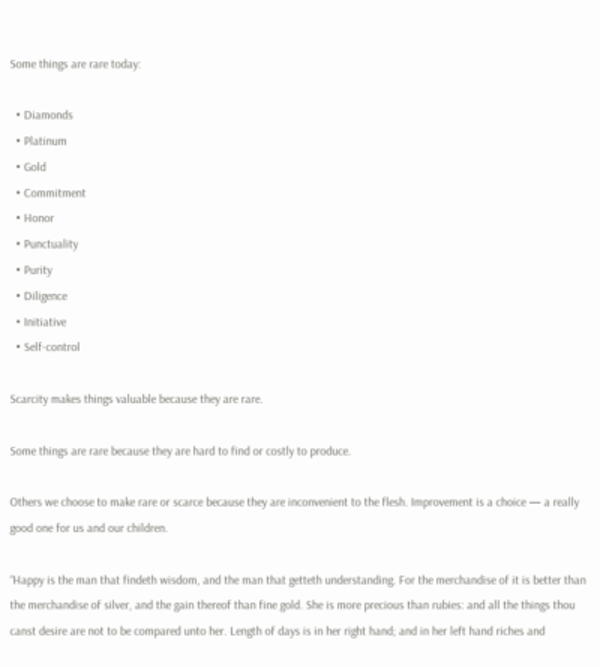Some things are rare today:

  • Diamonds
  • Platinum
  • Gold
  • Commitment
  • Honor
  • Punctuality
  • Purity
  • Diligence
  • Initiative
  • Self-control

Scarcity makes things valuable because they are rare.

Some things are rare because they are hard to find or costly to produce.

Others we choose to make rare or scarce because they are inconvenient to the flesh. Improvement is a choice — a really good one for us and our children.

“Happy is the man that findeth wisdom, and the man that getteth understanding. For the merchandise of it is better than the merchandise of silver, and the gain thereof than fine gold. She is more precious than rubies: and all the things thou canst desire are not to be compared unto her. Length of days is in her right hand; and in her left hand riches and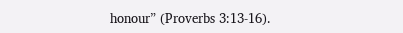honour” (Proverbs 3:13-16).